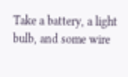Take a battery, a light bulb, and some wire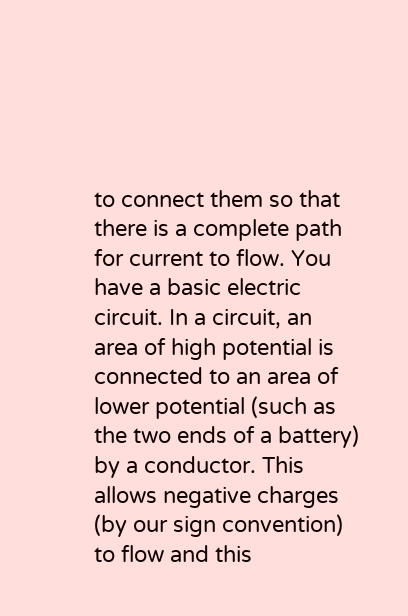to connect them so that there is a complete path for current to flow. You have a basic electric circuit. In a circuit, an area of high potential is connected to an area of lower potential (such as the two ends of a battery) by a conductor. This allows negative charges (by our sign convention) to flow and this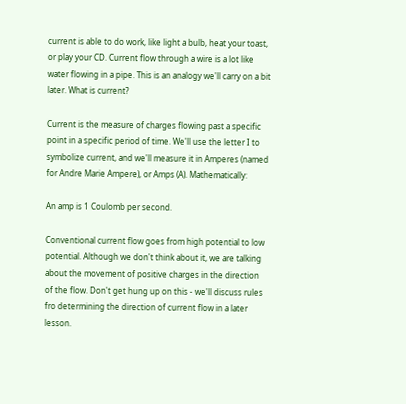current is able to do work, like light a bulb, heat your toast, or play your CD. Current flow through a wire is a lot like water flowing in a pipe. This is an analogy we'll carry on a bit later. What is current?

Current is the measure of charges flowing past a specific point in a specific period of time. We'll use the letter I to symbolize current, and we'll measure it in Amperes (named for Andre Marie Ampere), or Amps (A). Mathematically:

An amp is 1 Coulomb per second.

Conventional current flow goes from high potential to low potential. Although we don't think about it, we are talking about the movement of positive charges in the direction of the flow. Don't get hung up on this - we'll discuss rules fro determining the direction of current flow in a later lesson.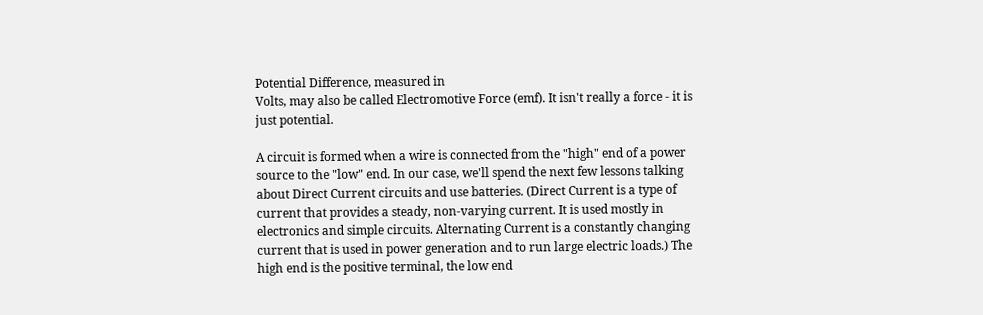Potential Difference, measured in
Volts, may also be called Electromotive Force (emf). It isn't really a force - it is just potential.

A circuit is formed when a wire is connected from the "high" end of a power source to the "low" end. In our case, we'll spend the next few lessons talking about Direct Current circuits and use batteries. (Direct Current is a type of current that provides a steady, non-varying current. It is used mostly in electronics and simple circuits. Alternating Current is a constantly changing current that is used in power generation and to run large electric loads.) The high end is the positive terminal, the low end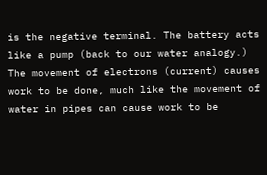is the negative terminal. The battery acts like a pump (back to our water analogy.) The movement of electrons (current) causes work to be done, much like the movement of water in pipes can cause work to be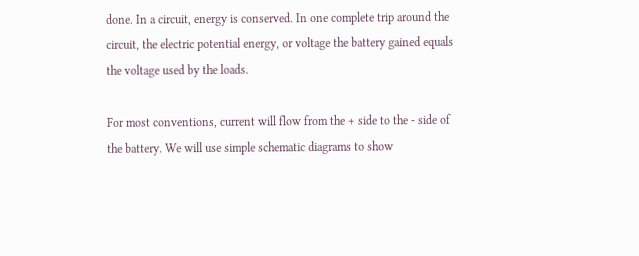done. In a circuit, energy is conserved. In one complete trip around the circuit, the electric potential energy, or voltage the battery gained equals the voltage used by the loads.

For most conventions, current will flow from the + side to the - side of the battery. We will use simple schematic diagrams to show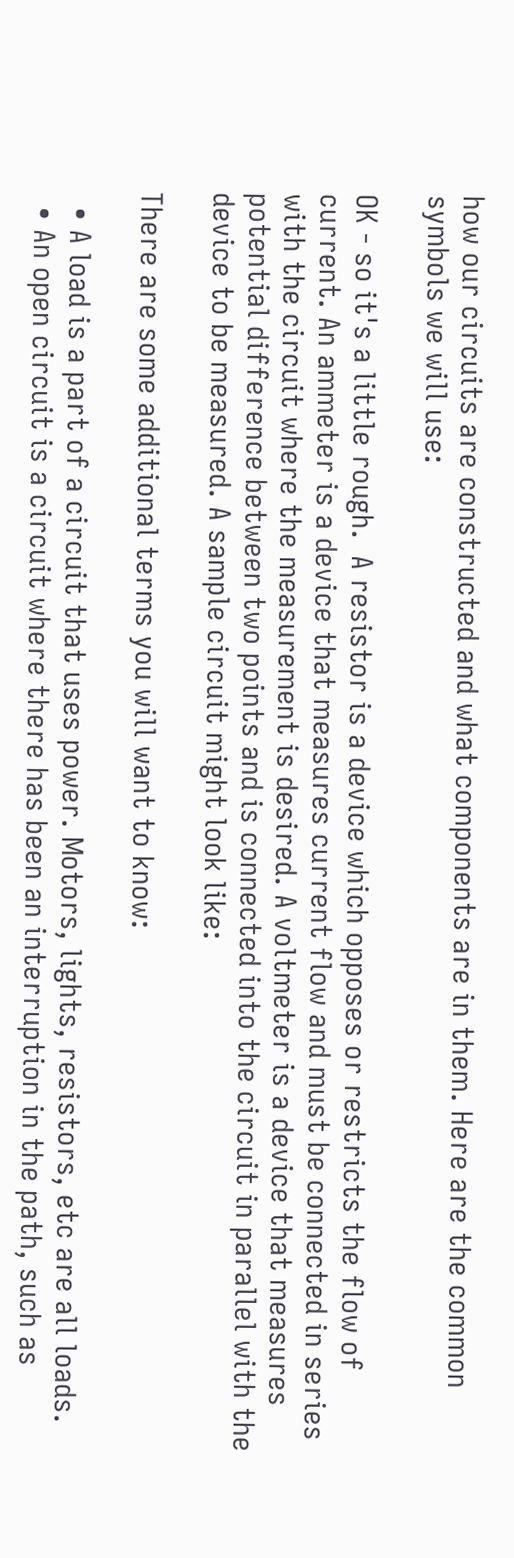how our circuits are constructed and what components are in them. Here are the common symbols we will use:

OK - so it's a little rough.  A resistor is a device which opposes or restricts the flow of current. An ammeter is a device that measures current flow and must be connected in series with the circuit where the measurement is desired. A voltmeter is a device that measures potential difference between two points and is connected into the circuit in parallel with the device to be measured. A sample circuit might look like:

There are some additional terms you will want to know:

  • A load is a part of a circuit that uses power. Motors, lights, resistors, etc are all loads.
  • An open circuit is a circuit where there has been an interruption in the path, such as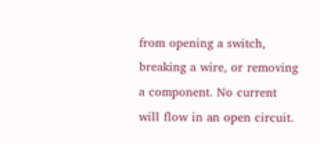from opening a switch, breaking a wire, or removing a component. No current will flow in an open circuit.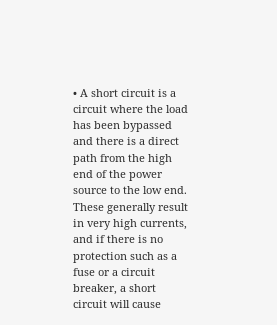• A short circuit is a circuit where the load has been bypassed and there is a direct path from the high end of the power source to the low end. These generally result in very high currents, and if there is no protection such as a fuse or a circuit breaker, a short circuit will cause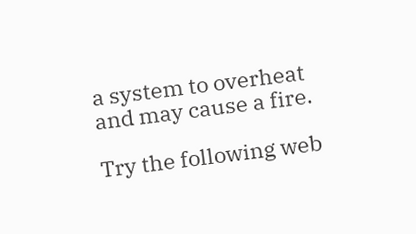a system to overheat and may cause a fire.

Try the following web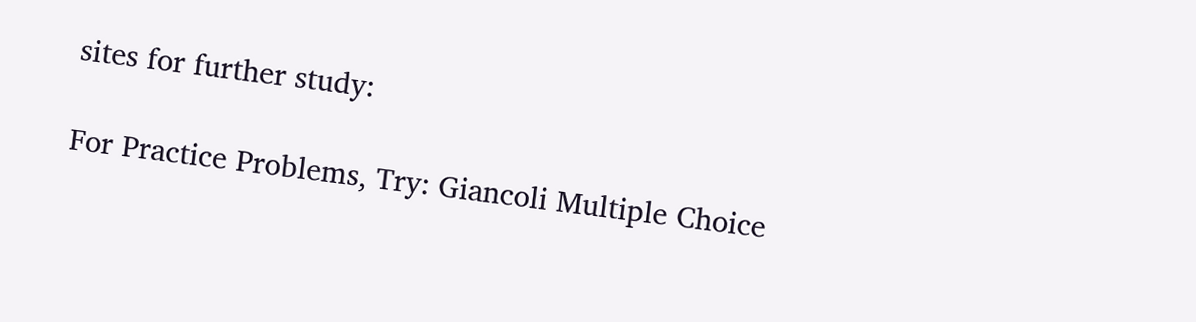sites for further study:

For Practice Problems, Try: Giancoli Multiple Choice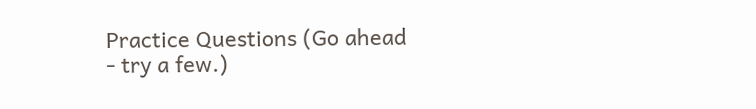Practice Questions (Go ahead - try a few.)